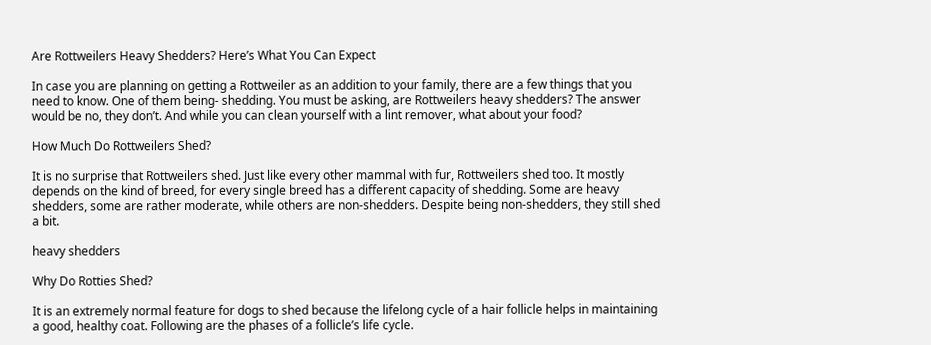Are Rottweilers Heavy Shedders? Here’s What You Can Expect

In case you are planning on getting a Rottweiler as an addition to your family, there are a few things that you need to know. One of them being- shedding. You must be asking, are Rottweilers heavy shedders? The answer would be no, they don’t. And while you can clean yourself with a lint remover, what about your food?

How Much Do Rottweilers Shed?

It is no surprise that Rottweilers shed. Just like every other mammal with fur, Rottweilers shed too. It mostly depends on the kind of breed, for every single breed has a different capacity of shedding. Some are heavy shedders, some are rather moderate, while others are non-shedders. Despite being non-shedders, they still shed a bit.

heavy shedders

Why Do Rotties Shed?

It is an extremely normal feature for dogs to shed because the lifelong cycle of a hair follicle helps in maintaining a good, healthy coat. Following are the phases of a follicle’s life cycle.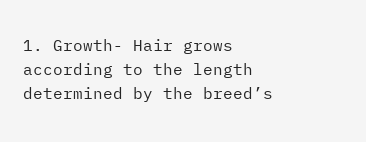1. Growth- Hair grows according to the length determined by the breed’s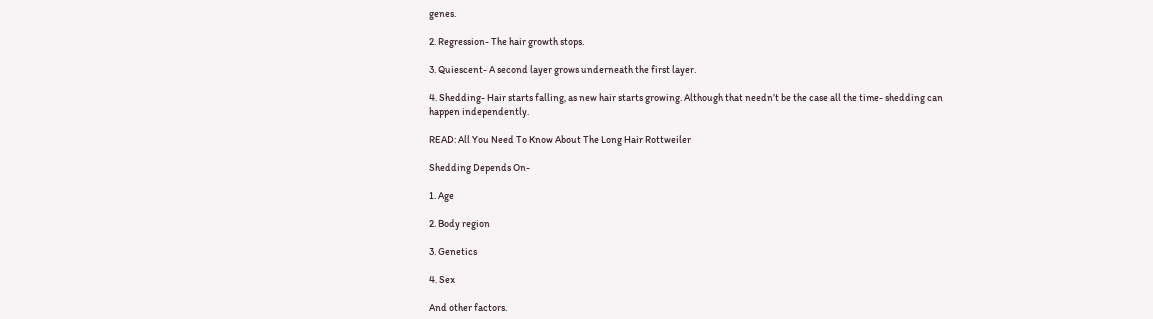genes.

2. Regression- The hair growth stops.

3. Quiescent- A second layer grows underneath the first layer.

4. Shedding- Hair starts falling, as new hair starts growing. Although that needn’t be the case all the time- shedding can happen independently.

READ: All You Need To Know About The Long Hair Rottweiler

Shedding Depends On-

1. Age

2. Body region

3. Genetics

4. Sex

And other factors.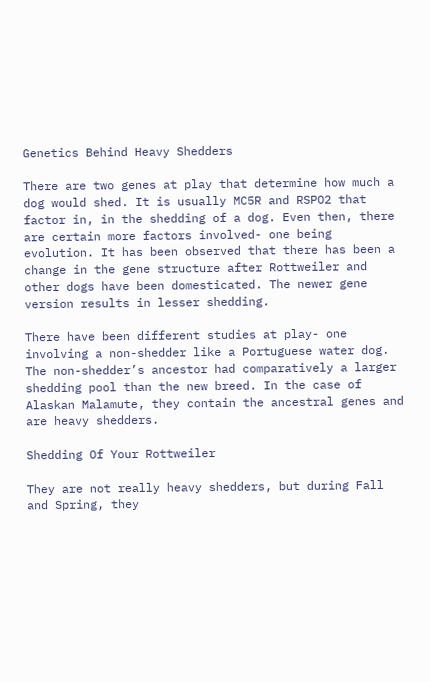Genetics Behind Heavy Shedders

There are two genes at play that determine how much a dog would shed. It is usually MC5R and RSPO2 that factor in, in the shedding of a dog. Even then, there are certain more factors involved- one being evolution. It has been observed that there has been a change in the gene structure after Rottweiler and other dogs have been domesticated. The newer gene version results in lesser shedding.

There have been different studies at play- one involving a non-shedder like a Portuguese water dog. The non-shedder’s ancestor had comparatively a larger shedding pool than the new breed. In the case of Alaskan Malamute, they contain the ancestral genes and are heavy shedders.

Shedding Of Your Rottweiler

They are not really heavy shedders, but during Fall and Spring, they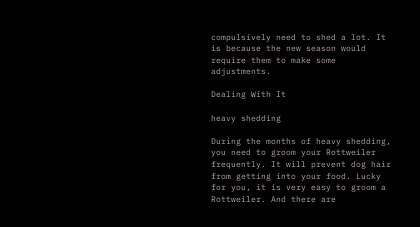compulsively need to shed a lot. It is because the new season would require them to make some adjustments.

Dealing With It

heavy shedding

During the months of heavy shedding, you need to groom your Rottweiler frequently. It will prevent dog hair from getting into your food. Lucky for you, it is very easy to groom a Rottweiler. And there are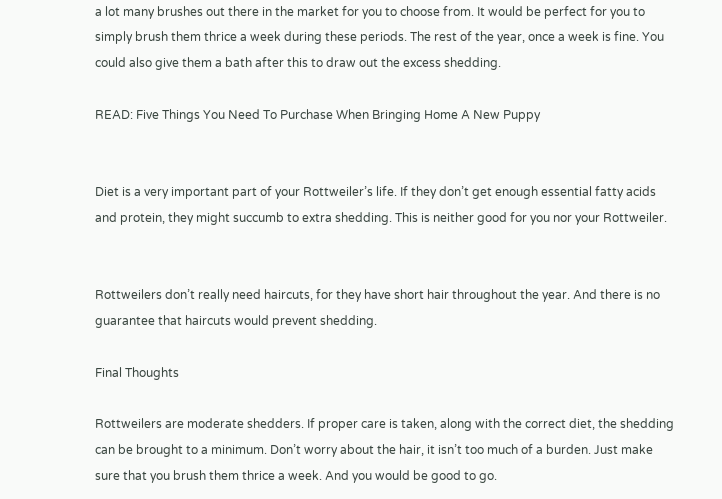a lot many brushes out there in the market for you to choose from. It would be perfect for you to simply brush them thrice a week during these periods. The rest of the year, once a week is fine. You could also give them a bath after this to draw out the excess shedding.

READ: Five Things You Need To Purchase When Bringing Home A New Puppy


Diet is a very important part of your Rottweiler’s life. If they don’t get enough essential fatty acids and protein, they might succumb to extra shedding. This is neither good for you nor your Rottweiler.


Rottweilers don’t really need haircuts, for they have short hair throughout the year. And there is no guarantee that haircuts would prevent shedding.

Final Thoughts

Rottweilers are moderate shedders. If proper care is taken, along with the correct diet, the shedding can be brought to a minimum. Don’t worry about the hair, it isn’t too much of a burden. Just make sure that you brush them thrice a week. And you would be good to go.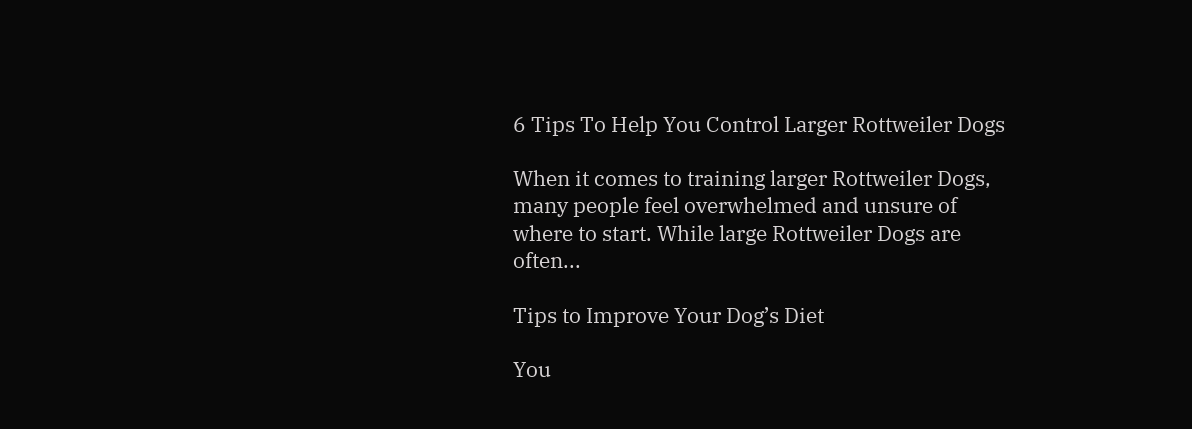6 Tips To Help You Control Larger Rottweiler Dogs

When it comes to training larger Rottweiler Dogs, many people feel overwhelmed and unsure of where to start. While large Rottweiler Dogs are often...

Tips to Improve Your Dog’s Diet

You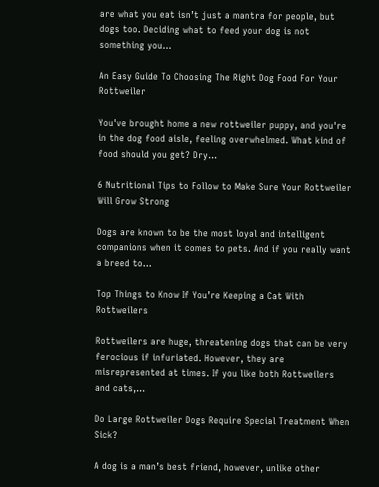are what you eat isn’t just a mantra for people, but dogs too. Deciding what to feed your dog is not something you...

An Easy Guide To Choosing The Right Dog Food For Your Rottweiler

You've brought home a new rottweiler puppy, and you're in the dog food aisle, feeling overwhelmed. What kind of food should you get? Dry...

6 Nutritional Tips to Follow to Make Sure Your Rottweiler Will Grow Strong

Dogs are known to be the most loyal and intelligent companions when it comes to pets. And if you really want a breed to...

Top Things to Know If You’re Keeping a Cat With Rottweilers

Rottweilers are huge, threatening dogs that can be very ferocious if infuriated. However, they are misrepresented at times. If you like both Rottweilers and cats,...

Do Large Rottweiler Dogs Require Special Treatment When Sick?

A dog is a man’s best friend, however, unlike other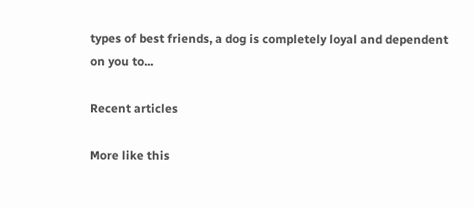types of best friends, a dog is completely loyal and dependent on you to...

Recent articles

More like this